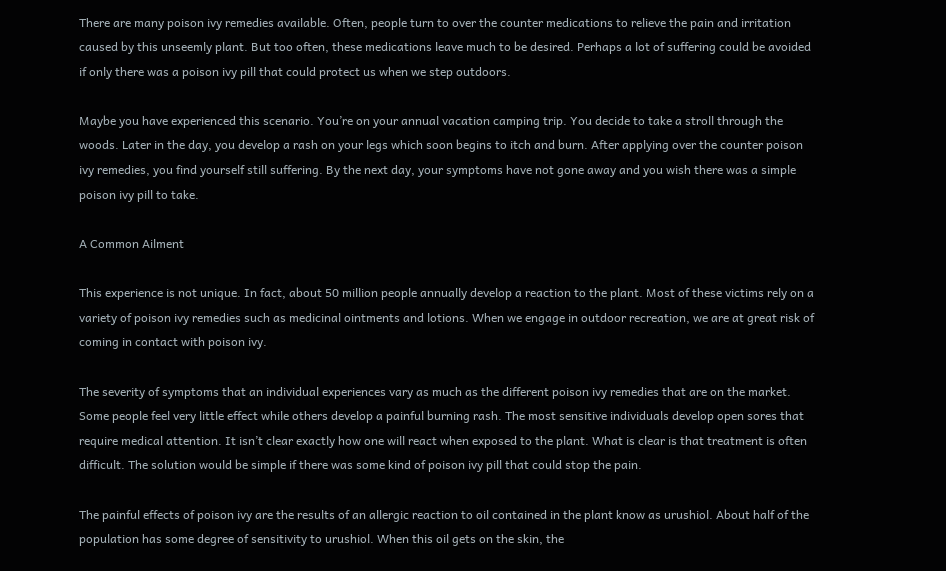There are many poison ivy remedies available. Often, people turn to over the counter medications to relieve the pain and irritation caused by this unseemly plant. But too often, these medications leave much to be desired. Perhaps a lot of suffering could be avoided if only there was a poison ivy pill that could protect us when we step outdoors.

Maybe you have experienced this scenario. You’re on your annual vacation camping trip. You decide to take a stroll through the woods. Later in the day, you develop a rash on your legs which soon begins to itch and burn. After applying over the counter poison ivy remedies, you find yourself still suffering. By the next day, your symptoms have not gone away and you wish there was a simple poison ivy pill to take.

A Common Ailment

This experience is not unique. In fact, about 50 million people annually develop a reaction to the plant. Most of these victims rely on a variety of poison ivy remedies such as medicinal ointments and lotions. When we engage in outdoor recreation, we are at great risk of coming in contact with poison ivy.

The severity of symptoms that an individual experiences vary as much as the different poison ivy remedies that are on the market. Some people feel very little effect while others develop a painful burning rash. The most sensitive individuals develop open sores that require medical attention. It isn’t clear exactly how one will react when exposed to the plant. What is clear is that treatment is often difficult. The solution would be simple if there was some kind of poison ivy pill that could stop the pain.

The painful effects of poison ivy are the results of an allergic reaction to oil contained in the plant know as urushiol. About half of the population has some degree of sensitivity to urushiol. When this oil gets on the skin, the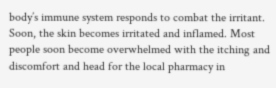body’s immune system responds to combat the irritant. Soon, the skin becomes irritated and inflamed. Most people soon become overwhelmed with the itching and discomfort and head for the local pharmacy in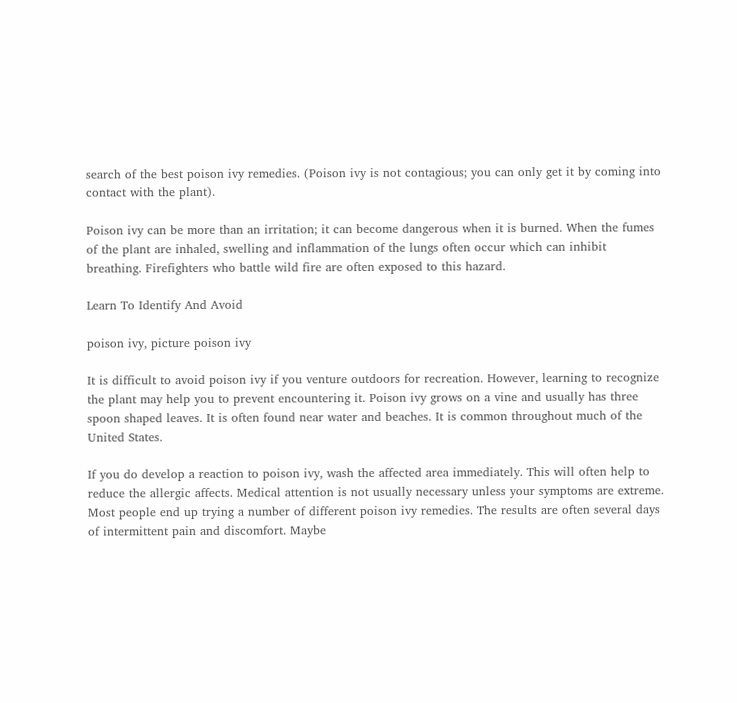search of the best poison ivy remedies. (Poison ivy is not contagious; you can only get it by coming into contact with the plant).

Poison ivy can be more than an irritation; it can become dangerous when it is burned. When the fumes of the plant are inhaled, swelling and inflammation of the lungs often occur which can inhibit breathing. Firefighters who battle wild fire are often exposed to this hazard.

Learn To Identify And Avoid

poison ivy, picture poison ivy

It is difficult to avoid poison ivy if you venture outdoors for recreation. However, learning to recognize the plant may help you to prevent encountering it. Poison ivy grows on a vine and usually has three spoon shaped leaves. It is often found near water and beaches. It is common throughout much of the United States.

If you do develop a reaction to poison ivy, wash the affected area immediately. This will often help to reduce the allergic affects. Medical attention is not usually necessary unless your symptoms are extreme. Most people end up trying a number of different poison ivy remedies. The results are often several days of intermittent pain and discomfort. Maybe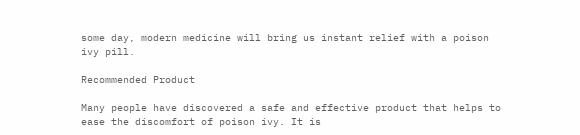some day, modern medicine will bring us instant relief with a poison ivy pill.

Recommended Product

Many people have discovered a safe and effective product that helps to ease the discomfort of poison ivy. It is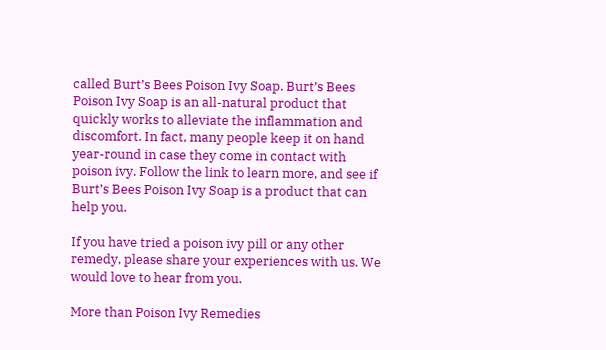called Burt’s Bees Poison Ivy Soap. Burt’s Bees Poison Ivy Soap is an all-natural product that quickly works to alleviate the inflammation and discomfort. In fact, many people keep it on hand year-round in case they come in contact with poison ivy. Follow the link to learn more, and see if Burt’s Bees Poison Ivy Soap is a product that can help you.

If you have tried a poison ivy pill or any other remedy, please share your experiences with us. We would love to hear from you.

More than Poison Ivy Remedies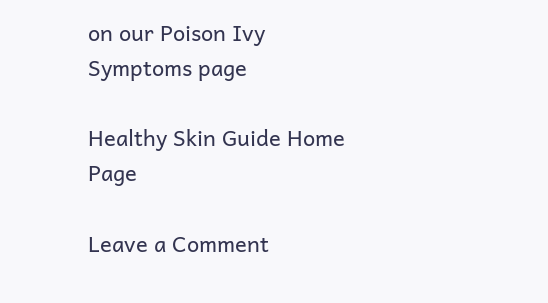on our Poison Ivy Symptoms page

Healthy Skin Guide Home Page

Leave a Comment